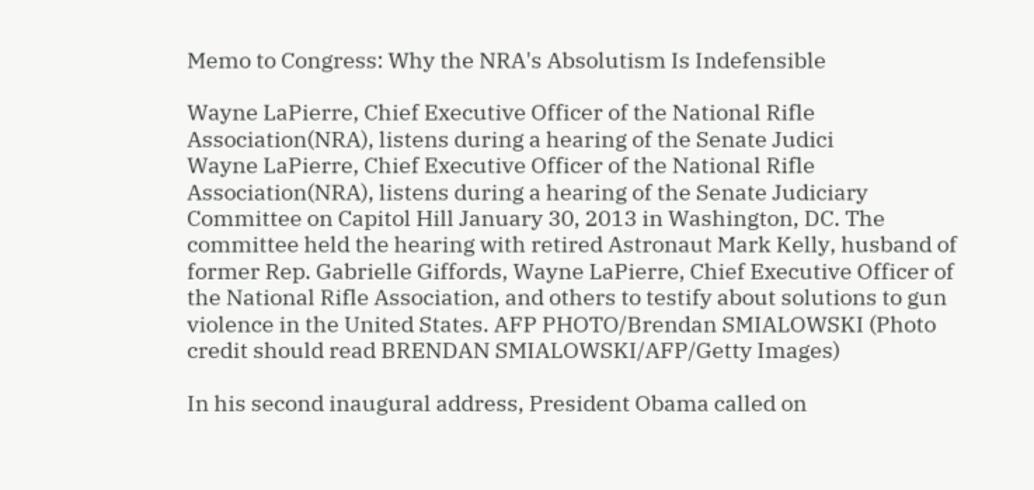Memo to Congress: Why the NRA's Absolutism Is Indefensible

Wayne LaPierre, Chief Executive Officer of the National Rifle Association(NRA), listens during a hearing of the Senate Judici
Wayne LaPierre, Chief Executive Officer of the National Rifle Association(NRA), listens during a hearing of the Senate Judiciary Committee on Capitol Hill January 30, 2013 in Washington, DC. The committee held the hearing with retired Astronaut Mark Kelly, husband of former Rep. Gabrielle Giffords, Wayne LaPierre, Chief Executive Officer of the National Rifle Association, and others to testify about solutions to gun violence in the United States. AFP PHOTO/Brendan SMIALOWSKI (Photo credit should read BRENDAN SMIALOWSKI/AFP/Getty Images)

In his second inaugural address, President Obama called on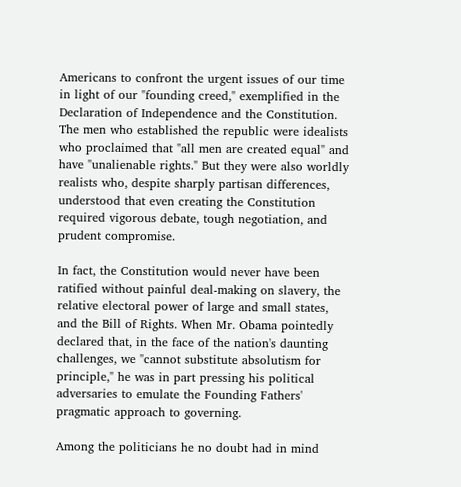Americans to confront the urgent issues of our time in light of our "founding creed," exemplified in the Declaration of Independence and the Constitution. The men who established the republic were idealists who proclaimed that "all men are created equal" and have "unalienable rights." But they were also worldly realists who, despite sharply partisan differences, understood that even creating the Constitution required vigorous debate, tough negotiation, and prudent compromise.

In fact, the Constitution would never have been ratified without painful deal-making on slavery, the relative electoral power of large and small states, and the Bill of Rights. When Mr. Obama pointedly declared that, in the face of the nation's daunting challenges, we "cannot substitute absolutism for principle," he was in part pressing his political adversaries to emulate the Founding Fathers' pragmatic approach to governing.

Among the politicians he no doubt had in mind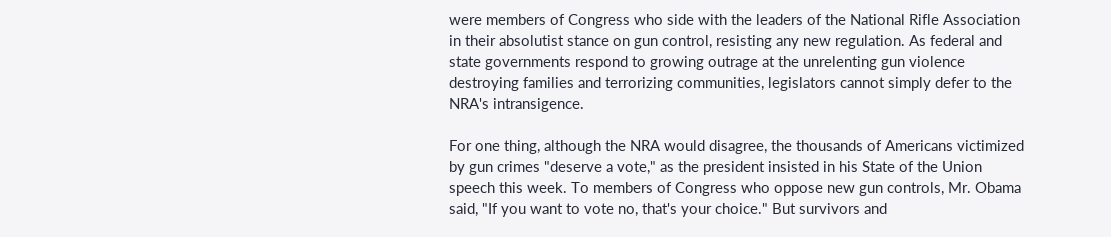were members of Congress who side with the leaders of the National Rifle Association in their absolutist stance on gun control, resisting any new regulation. As federal and state governments respond to growing outrage at the unrelenting gun violence destroying families and terrorizing communities, legislators cannot simply defer to the NRA's intransigence.

For one thing, although the NRA would disagree, the thousands of Americans victimized by gun crimes "deserve a vote," as the president insisted in his State of the Union speech this week. To members of Congress who oppose new gun controls, Mr. Obama said, "If you want to vote no, that's your choice." But survivors and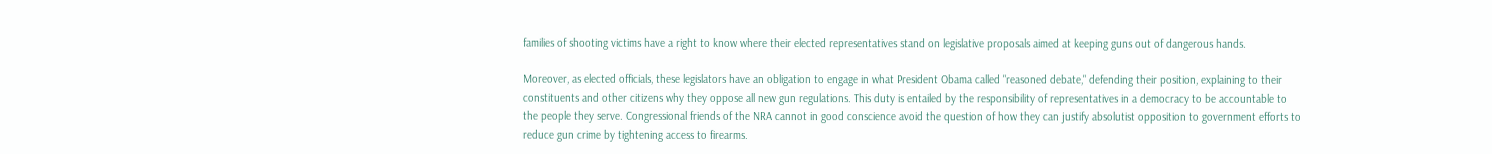families of shooting victims have a right to know where their elected representatives stand on legislative proposals aimed at keeping guns out of dangerous hands.

Moreover, as elected officials, these legislators have an obligation to engage in what President Obama called "reasoned debate," defending their position, explaining to their constituents and other citizens why they oppose all new gun regulations. This duty is entailed by the responsibility of representatives in a democracy to be accountable to the people they serve. Congressional friends of the NRA cannot in good conscience avoid the question of how they can justify absolutist opposition to government efforts to reduce gun crime by tightening access to firearms.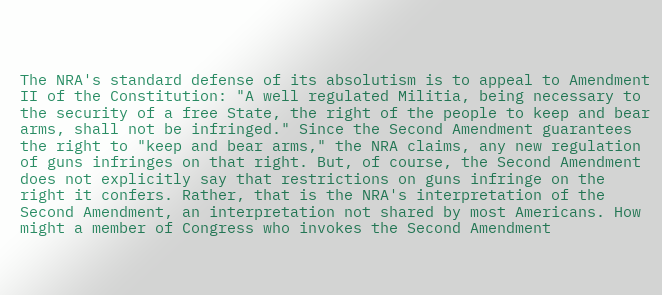The NRA's standard defense of its absolutism is to appeal to Amendment II of the Constitution: "A well regulated Militia, being necessary to the security of a free State, the right of the people to keep and bear arms, shall not be infringed." Since the Second Amendment guarantees the right to "keep and bear arms," the NRA claims, any new regulation of guns infringes on that right. But, of course, the Second Amendment does not explicitly say that restrictions on guns infringe on the right it confers. Rather, that is the NRA's interpretation of the Second Amendment, an interpretation not shared by most Americans. How might a member of Congress who invokes the Second Amendment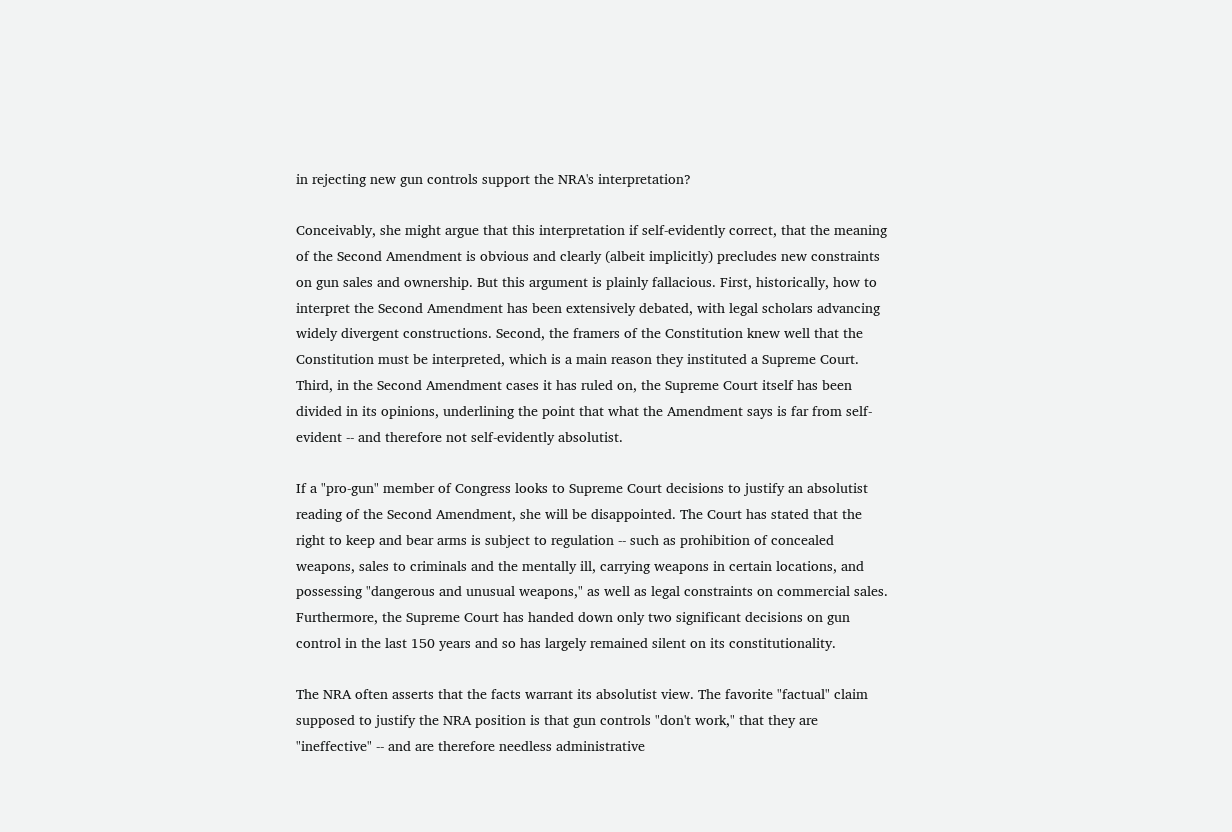in rejecting new gun controls support the NRA's interpretation?

Conceivably, she might argue that this interpretation if self-evidently correct, that the meaning of the Second Amendment is obvious and clearly (albeit implicitly) precludes new constraints on gun sales and ownership. But this argument is plainly fallacious. First, historically, how to interpret the Second Amendment has been extensively debated, with legal scholars advancing widely divergent constructions. Second, the framers of the Constitution knew well that the Constitution must be interpreted, which is a main reason they instituted a Supreme Court. Third, in the Second Amendment cases it has ruled on, the Supreme Court itself has been divided in its opinions, underlining the point that what the Amendment says is far from self-evident -- and therefore not self-evidently absolutist.

If a "pro-gun" member of Congress looks to Supreme Court decisions to justify an absolutist reading of the Second Amendment, she will be disappointed. The Court has stated that the right to keep and bear arms is subject to regulation -- such as prohibition of concealed weapons, sales to criminals and the mentally ill, carrying weapons in certain locations, and possessing "dangerous and unusual weapons," as well as legal constraints on commercial sales. Furthermore, the Supreme Court has handed down only two significant decisions on gun control in the last 150 years and so has largely remained silent on its constitutionality.

The NRA often asserts that the facts warrant its absolutist view. The favorite "factual" claim supposed to justify the NRA position is that gun controls "don't work," that they are "ineffective" -- and are therefore needless administrative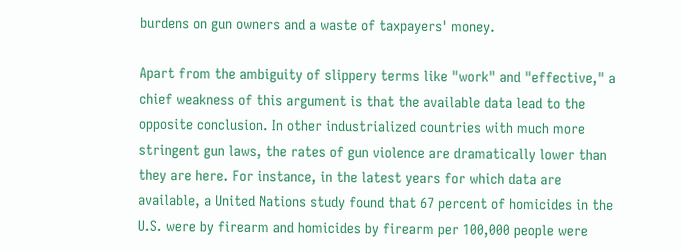burdens on gun owners and a waste of taxpayers' money.

Apart from the ambiguity of slippery terms like "work" and "effective," a chief weakness of this argument is that the available data lead to the opposite conclusion. In other industrialized countries with much more stringent gun laws, the rates of gun violence are dramatically lower than they are here. For instance, in the latest years for which data are available, a United Nations study found that 67 percent of homicides in the U.S. were by firearm and homicides by firearm per 100,000 people were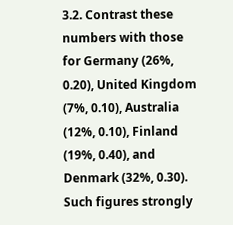3.2. Contrast these numbers with those for Germany (26%, 0.20), United Kingdom (7%, 0.10), Australia (12%, 0.10), Finland (19%, 0.40), and Denmark (32%, 0.30). Such figures strongly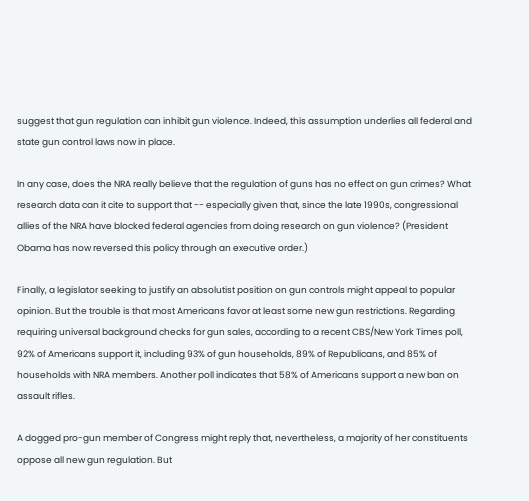suggest that gun regulation can inhibit gun violence. Indeed, this assumption underlies all federal and state gun control laws now in place.

In any case, does the NRA really believe that the regulation of guns has no effect on gun crimes? What research data can it cite to support that -- especially given that, since the late 1990s, congressional allies of the NRA have blocked federal agencies from doing research on gun violence? (President Obama has now reversed this policy through an executive order.)

Finally, a legislator seeking to justify an absolutist position on gun controls might appeal to popular opinion. But the trouble is that most Americans favor at least some new gun restrictions. Regarding requiring universal background checks for gun sales, according to a recent CBS/New York Times poll, 92% of Americans support it, including 93% of gun households, 89% of Republicans, and 85% of households with NRA members. Another poll indicates that 58% of Americans support a new ban on assault rifles.

A dogged pro-gun member of Congress might reply that, nevertheless, a majority of her constituents oppose all new gun regulation. But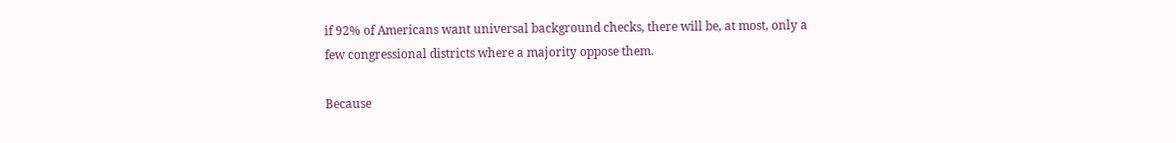if 92% of Americans want universal background checks, there will be, at most, only a few congressional districts where a majority oppose them.

Because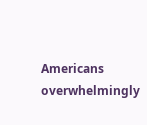Americans overwhelmingly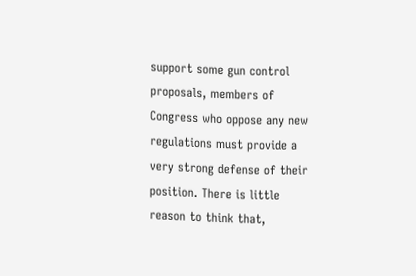support some gun control proposals, members of Congress who oppose any new regulations must provide a very strong defense of their position. There is little reason to think that,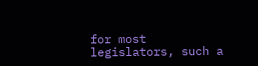for most legislators, such a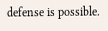defense is possible.